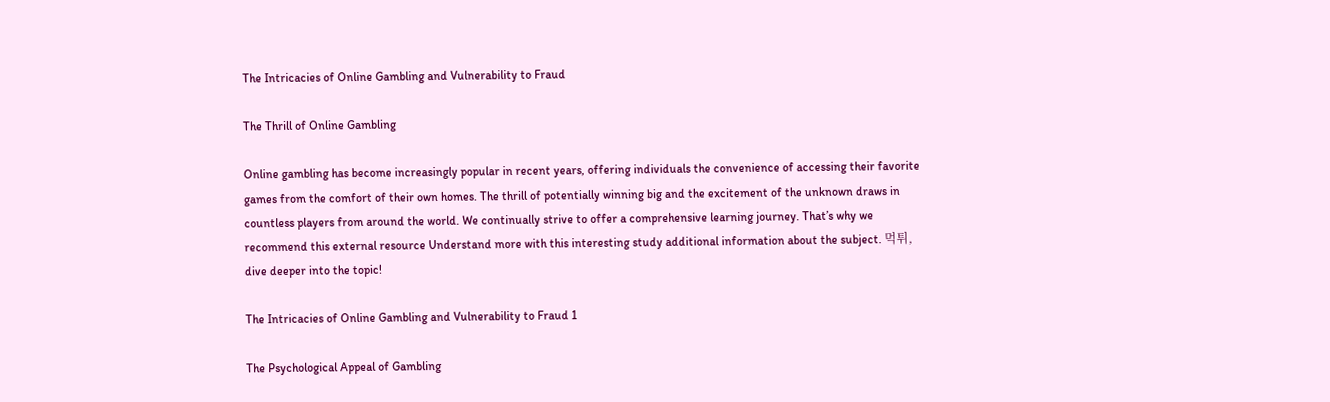The Intricacies of Online Gambling and Vulnerability to Fraud

The Thrill of Online Gambling

Online gambling has become increasingly popular in recent years, offering individuals the convenience of accessing their favorite games from the comfort of their own homes. The thrill of potentially winning big and the excitement of the unknown draws in countless players from around the world. We continually strive to offer a comprehensive learning journey. That’s why we recommend this external resource Understand more with this interesting study additional information about the subject. 먹튀, dive deeper into the topic!

The Intricacies of Online Gambling and Vulnerability to Fraud 1

The Psychological Appeal of Gambling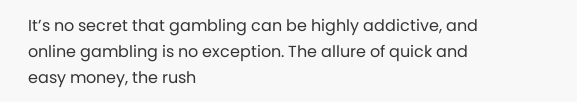It’s no secret that gambling can be highly addictive, and online gambling is no exception. The allure of quick and easy money, the rush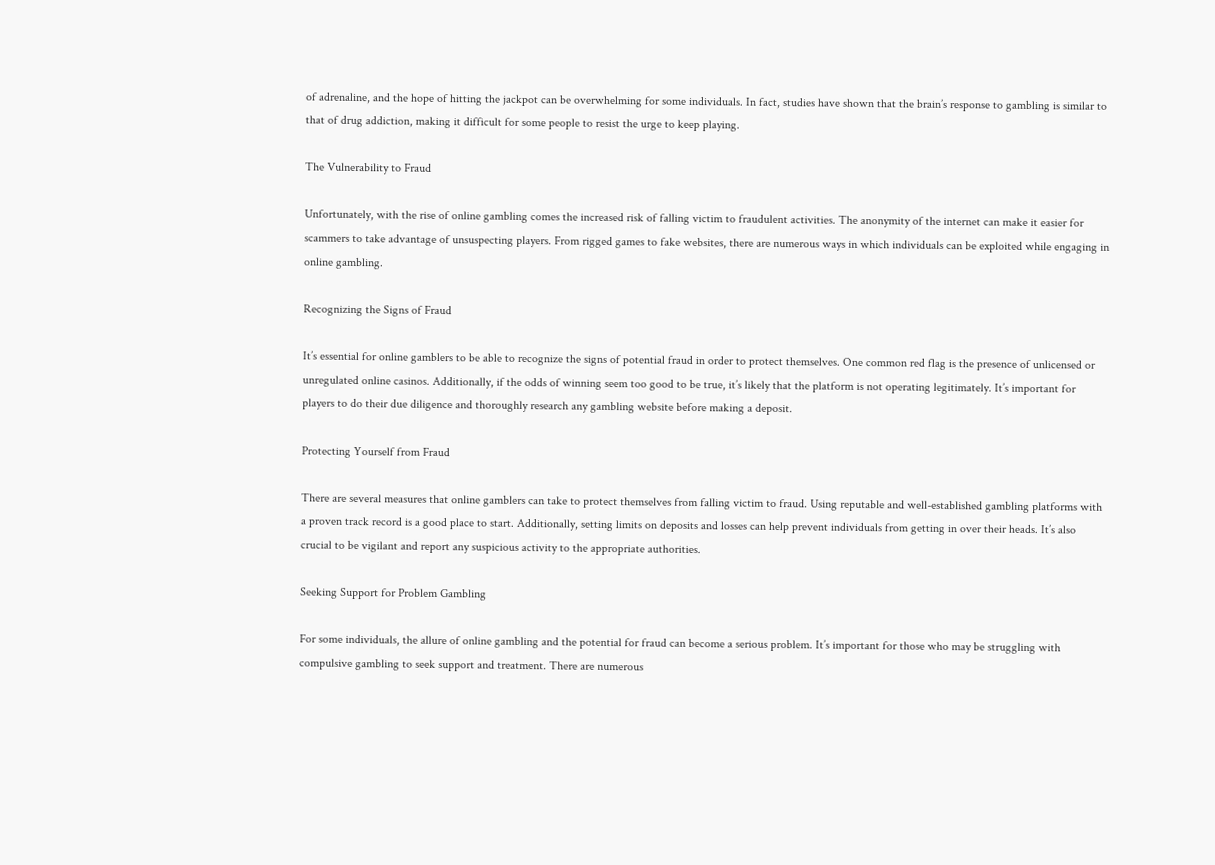of adrenaline, and the hope of hitting the jackpot can be overwhelming for some individuals. In fact, studies have shown that the brain’s response to gambling is similar to that of drug addiction, making it difficult for some people to resist the urge to keep playing.

The Vulnerability to Fraud

Unfortunately, with the rise of online gambling comes the increased risk of falling victim to fraudulent activities. The anonymity of the internet can make it easier for scammers to take advantage of unsuspecting players. From rigged games to fake websites, there are numerous ways in which individuals can be exploited while engaging in online gambling.

Recognizing the Signs of Fraud

It’s essential for online gamblers to be able to recognize the signs of potential fraud in order to protect themselves. One common red flag is the presence of unlicensed or unregulated online casinos. Additionally, if the odds of winning seem too good to be true, it’s likely that the platform is not operating legitimately. It’s important for players to do their due diligence and thoroughly research any gambling website before making a deposit.

Protecting Yourself from Fraud

There are several measures that online gamblers can take to protect themselves from falling victim to fraud. Using reputable and well-established gambling platforms with a proven track record is a good place to start. Additionally, setting limits on deposits and losses can help prevent individuals from getting in over their heads. It’s also crucial to be vigilant and report any suspicious activity to the appropriate authorities.

Seeking Support for Problem Gambling

For some individuals, the allure of online gambling and the potential for fraud can become a serious problem. It’s important for those who may be struggling with compulsive gambling to seek support and treatment. There are numerous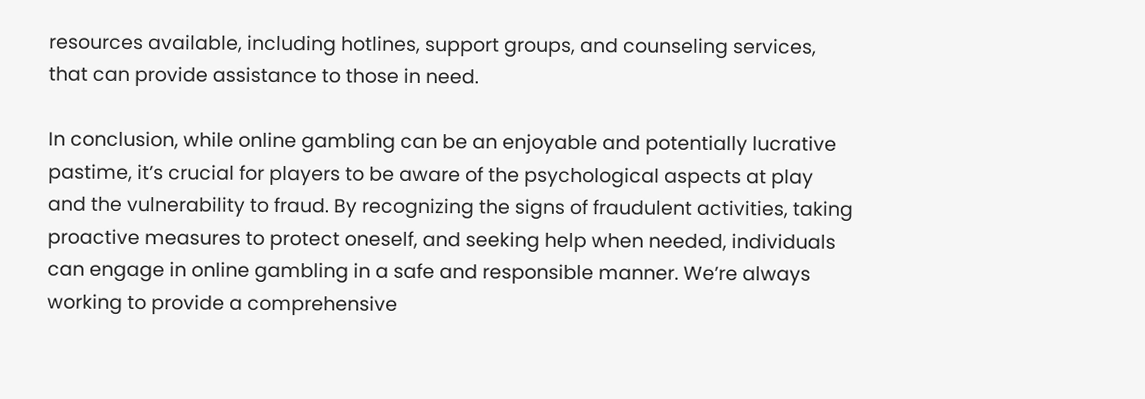resources available, including hotlines, support groups, and counseling services, that can provide assistance to those in need.

In conclusion, while online gambling can be an enjoyable and potentially lucrative pastime, it’s crucial for players to be aware of the psychological aspects at play and the vulnerability to fraud. By recognizing the signs of fraudulent activities, taking proactive measures to protect oneself, and seeking help when needed, individuals can engage in online gambling in a safe and responsible manner. We’re always working to provide a comprehensive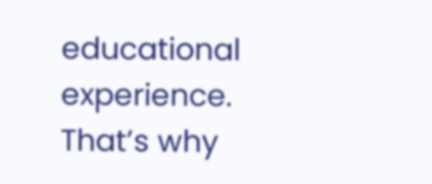educational experience. That’s why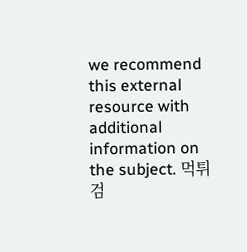we recommend this external resource with additional information on the subject. 먹튀검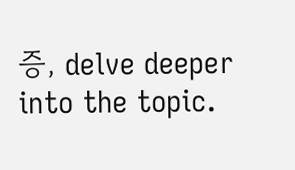증, delve deeper into the topic.